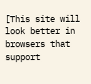[This site will look better in browsers that support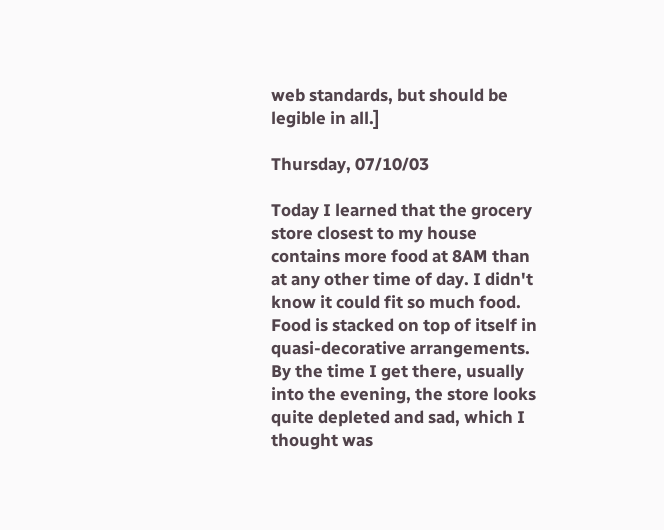web standards, but should be legible in all.]

Thursday, 07/10/03

Today I learned that the grocery store closest to my house contains more food at 8AM than at any other time of day. I didn't know it could fit so much food. Food is stacked on top of itself in quasi-decorative arrangements. By the time I get there, usually into the evening, the store looks quite depleted and sad, which I thought was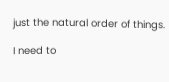just the natural order of things.

I need to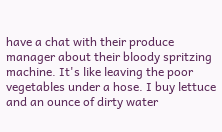have a chat with their produce manager about their bloody spritzing machine. It's like leaving the poor vegetables under a hose. I buy lettuce and an ounce of dirty water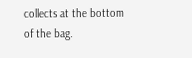collects at the bottom of the bag.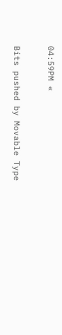04:59PM «

Bits pushed by Movable Type